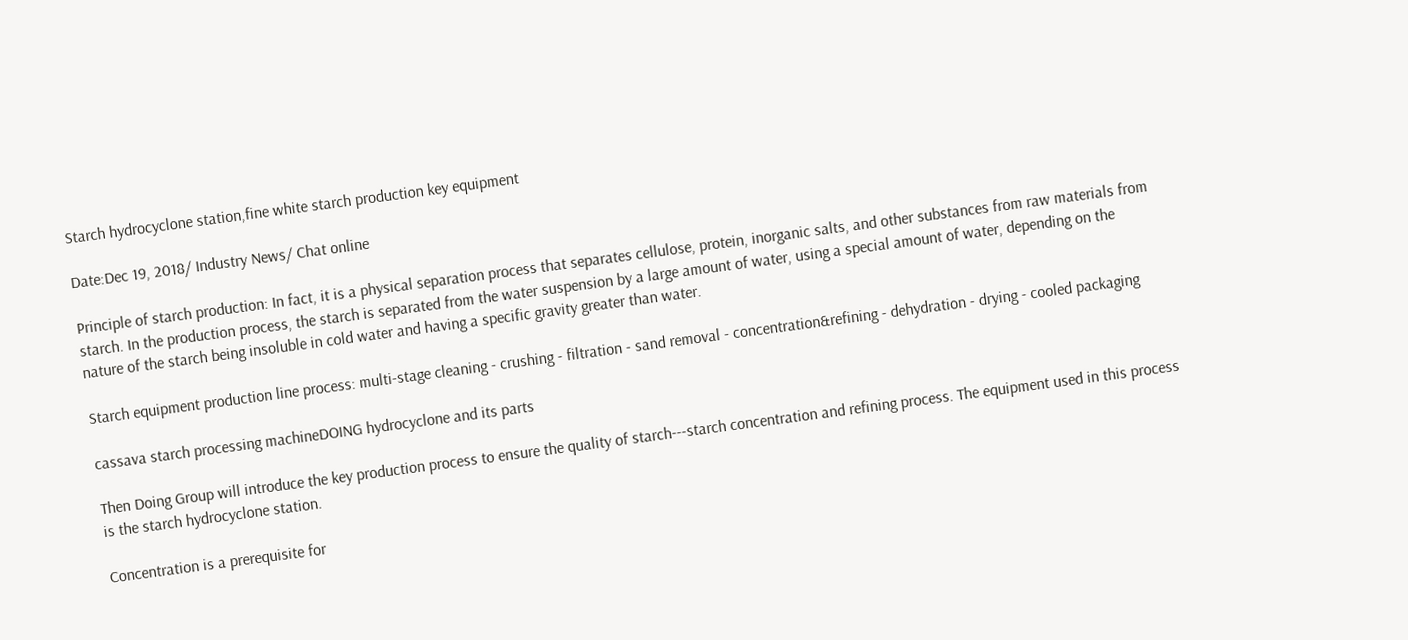Starch hydrocyclone station,fine white starch production key equipment

Date:Dec 19, 2018/ Industry News/ Chat online

Principle of starch production: In fact, it is a physical separation process that separates cellulose, protein, inorganic salts, and other substances from raw materials from starch. In the production process, the starch is separated from the water suspension by a large amount of water, using a special amount of water, depending on the nature of the starch being insoluble in cold water and having a specific gravity greater than water.

Starch equipment production line process: multi-stage cleaning - crushing - filtration - sand removal - concentration&refining - dehydration - drying - cooled packaging

cassava starch processing machineDOING hydrocyclone and its parts

Then Doing Group will introduce the key production process to ensure the quality of starch---starch concentration and refining process. The equipment used in this process is the starch hydrocyclone station.

Concentration is a prerequisite for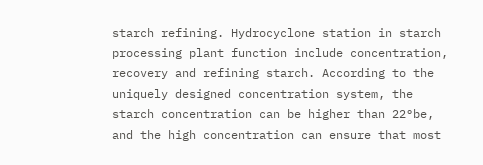starch refining. Hydrocyclone station in starch processing plant function include concentration, recovery and refining starch. According to the uniquely designed concentration system, the starch concentration can be higher than 22°be, and the high concentration can ensure that most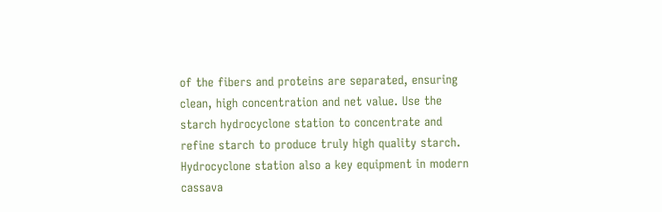of the fibers and proteins are separated, ensuring clean, high concentration and net value. Use the starch hydrocyclone station to concentrate and refine starch to produce truly high quality starch. Hydrocyclone station also a key equipment in modern cassava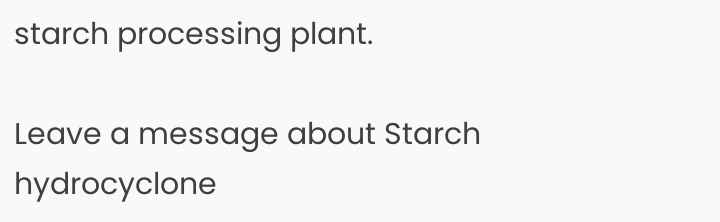starch processing plant.

Leave a message about Starch hydrocyclone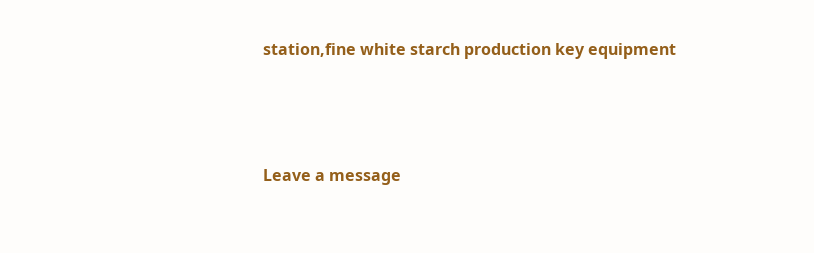station,fine white starch production key equipment






Leave a message